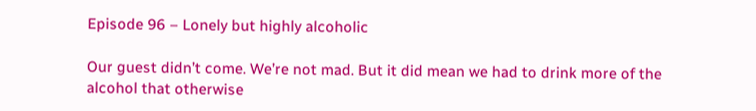Episode 96 – Lonely but highly alcoholic

Our guest didn’t come. We’re not mad. But it did mean we had to drink more of the alcohol that otherwise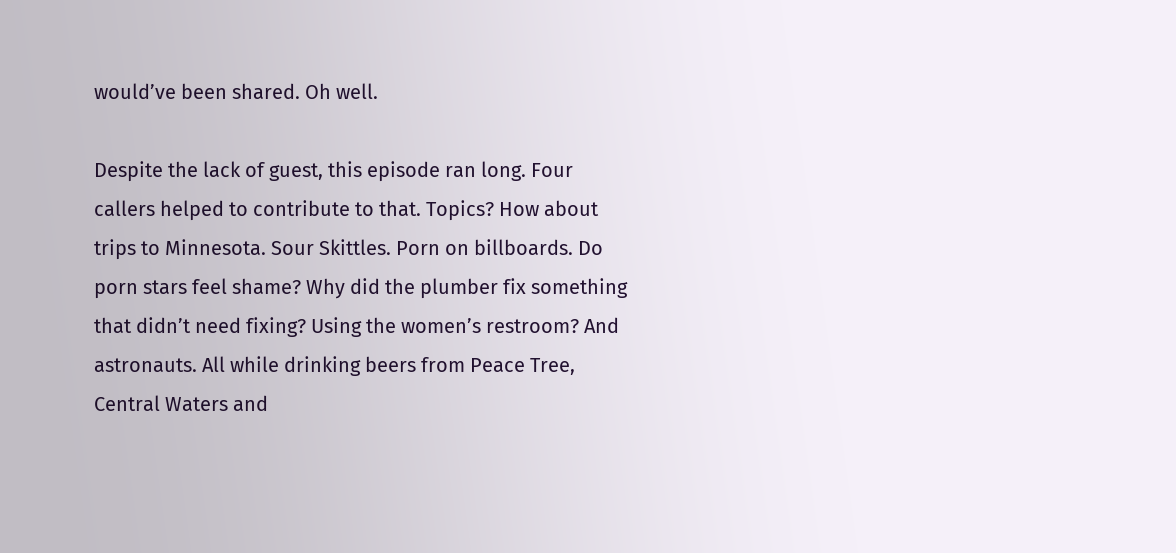would’ve been shared. Oh well.

Despite the lack of guest, this episode ran long. Four callers helped to contribute to that. Topics? How about trips to Minnesota. Sour Skittles. Porn on billboards. Do porn stars feel shame? Why did the plumber fix something that didn’t need fixing? Using the women’s restroom? And astronauts. All while drinking beers from Peace Tree, Central Waters and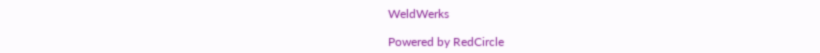WeldWerks

Powered by RedCircle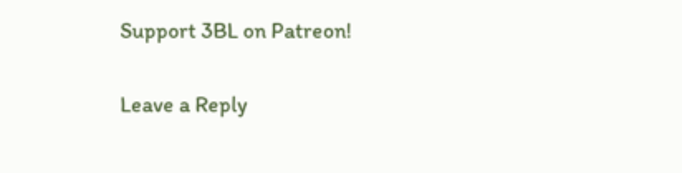Support 3BL on Patreon!

Leave a Reply